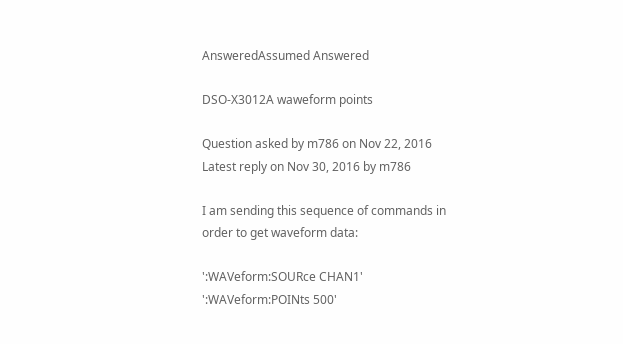AnsweredAssumed Answered

DSO-X3012A waweform points

Question asked by m786 on Nov 22, 2016
Latest reply on Nov 30, 2016 by m786

I am sending this sequence of commands in order to get waveform data:

':WAVeform:SOURce CHAN1'
':WAVeform:POINts 500'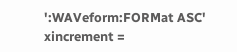':WAVeform:FORMat ASC'
xincrement =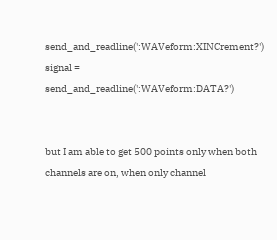send_and_readline(':WAVeform:XINCrement?')
signal = send_and_readline(':WAVeform:DATA?')


but I am able to get 500 points only when both channels are on, when only channel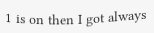1 is on then I got always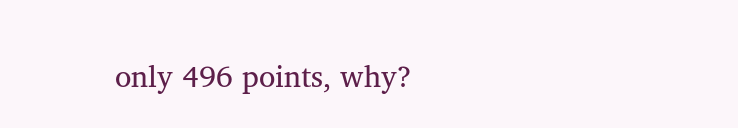only 496 points, why?